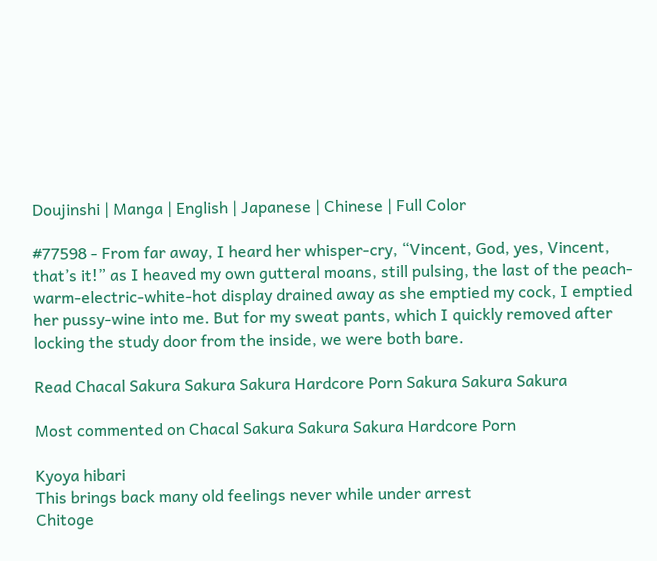Doujinshi | Manga | English | Japanese | Chinese | Full Color

#77598 - From far away, I heard her whisper-cry, “Vincent, God, yes, Vincent, that’s it!” as I heaved my own gutteral moans, still pulsing, the last of the peach-warm-electric-white-hot display drained away as she emptied my cock, I emptied her pussy-wine into me. But for my sweat pants, which I quickly removed after locking the study door from the inside, we were both bare.

Read Chacal Sakura Sakura Sakura Hardcore Porn Sakura Sakura Sakura

Most commented on Chacal Sakura Sakura Sakura Hardcore Porn

Kyoya hibari
This brings back many old feelings never while under arrest
Chitoge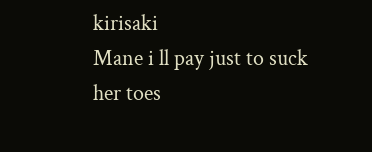kirisaki
Mane i ll pay just to suck her toes